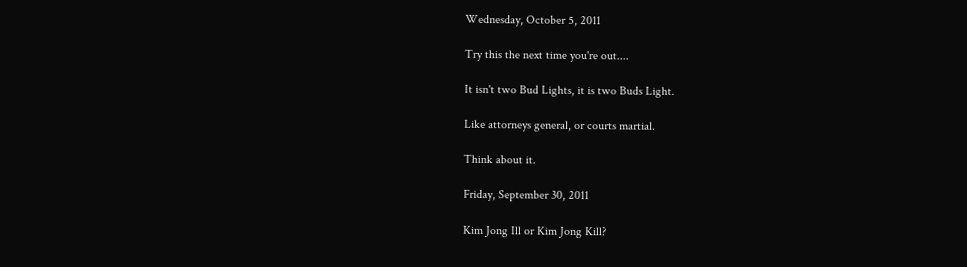Wednesday, October 5, 2011

Try this the next time you're out....

It isn't two Bud Lights, it is two Buds Light.

Like attorneys general, or courts martial.

Think about it.

Friday, September 30, 2011

Kim Jong Ill or Kim Jong Kill?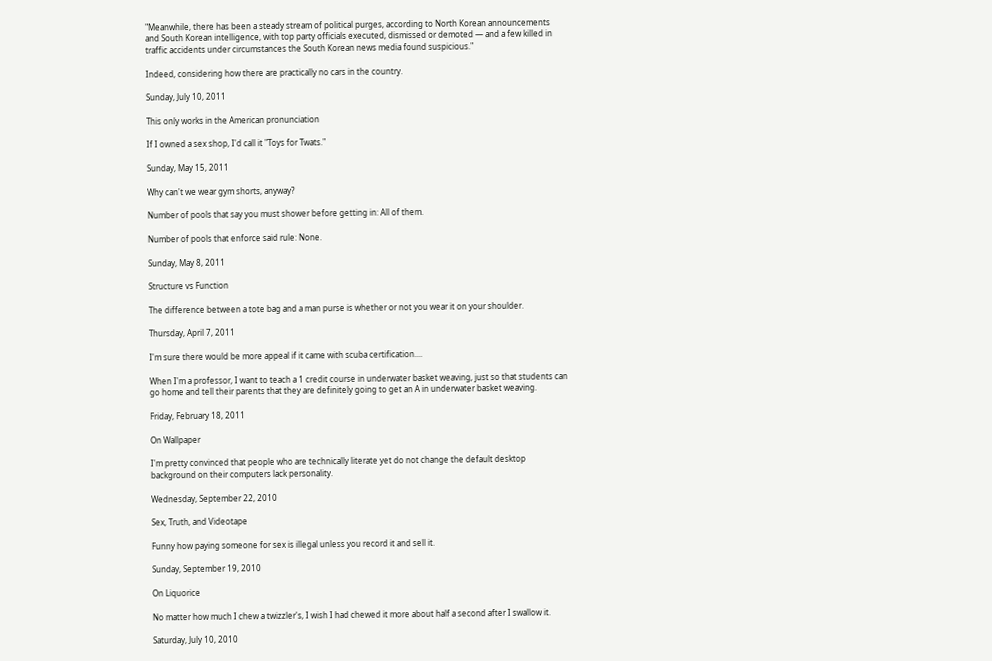"Meanwhile, there has been a steady stream of political purges, according to North Korean announcements and South Korean intelligence, with top party officials executed, dismissed or demoted — and a few killed in traffic accidents under circumstances the South Korean news media found suspicious."

Indeed, considering how there are practically no cars in the country.

Sunday, July 10, 2011

This only works in the American pronunciation

If I owned a sex shop, I'd call it "Toys for Twats."

Sunday, May 15, 2011

Why can't we wear gym shorts, anyway?

Number of pools that say you must shower before getting in: All of them.

Number of pools that enforce said rule: None.

Sunday, May 8, 2011

Structure vs Function

The difference between a tote bag and a man purse is whether or not you wear it on your shoulder.

Thursday, April 7, 2011

I'm sure there would be more appeal if it came with scuba certification....

When I'm a professor, I want to teach a 1 credit course in underwater basket weaving, just so that students can go home and tell their parents that they are definitely going to get an A in underwater basket weaving.

Friday, February 18, 2011

On Wallpaper

I'm pretty convinced that people who are technically literate yet do not change the default desktop background on their computers lack personality.

Wednesday, September 22, 2010

Sex, Truth, and Videotape

Funny how paying someone for sex is illegal unless you record it and sell it.

Sunday, September 19, 2010

On Liquorice

No matter how much I chew a twizzler's, I wish I had chewed it more about half a second after I swallow it.

Saturday, July 10, 2010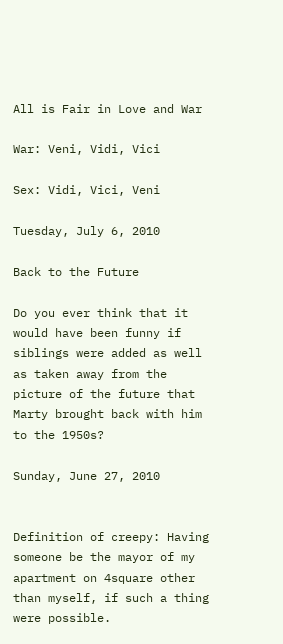All is Fair in Love and War

War: Veni, Vidi, Vici

Sex: Vidi, Vici, Veni

Tuesday, July 6, 2010

Back to the Future

Do you ever think that it would have been funny if siblings were added as well as taken away from the picture of the future that Marty brought back with him to the 1950s?

Sunday, June 27, 2010


Definition of creepy: Having someone be the mayor of my apartment on 4square other than myself, if such a thing were possible.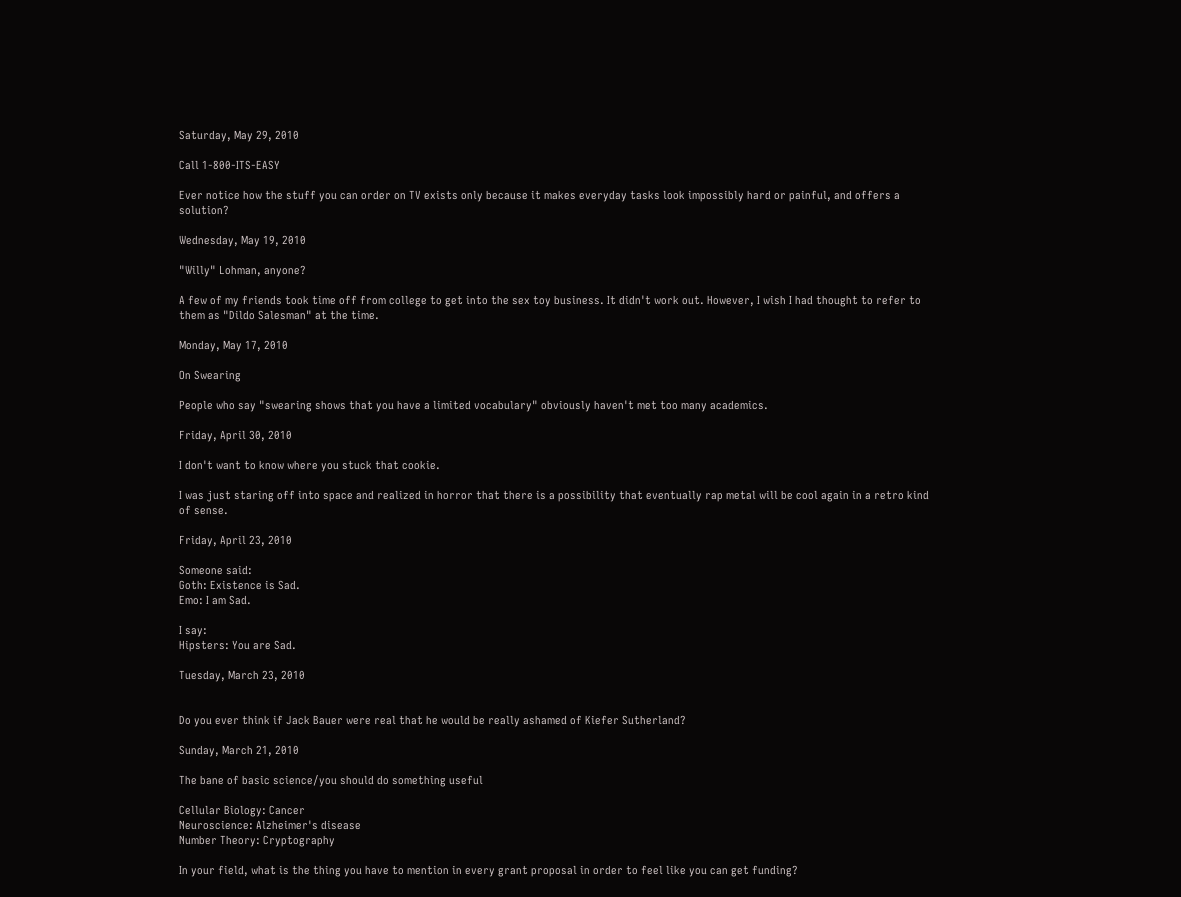Saturday, May 29, 2010

Call 1-800-ITS-EASY

Ever notice how the stuff you can order on TV exists only because it makes everyday tasks look impossibly hard or painful, and offers a solution?

Wednesday, May 19, 2010

"Willy" Lohman, anyone?

A few of my friends took time off from college to get into the sex toy business. It didn't work out. However, I wish I had thought to refer to them as "Dildo Salesman" at the time.

Monday, May 17, 2010

On Swearing

People who say "swearing shows that you have a limited vocabulary" obviously haven't met too many academics.

Friday, April 30, 2010

I don't want to know where you stuck that cookie.

I was just staring off into space and realized in horror that there is a possibility that eventually rap metal will be cool again in a retro kind of sense.

Friday, April 23, 2010

Someone said:
Goth: Existence is Sad.
Emo: I am Sad.

I say:
Hipsters: You are Sad.

Tuesday, March 23, 2010


Do you ever think if Jack Bauer were real that he would be really ashamed of Kiefer Sutherland?

Sunday, March 21, 2010

The bane of basic science/you should do something useful

Cellular Biology: Cancer
Neuroscience: Alzheimer's disease
Number Theory: Cryptography

In your field, what is the thing you have to mention in every grant proposal in order to feel like you can get funding?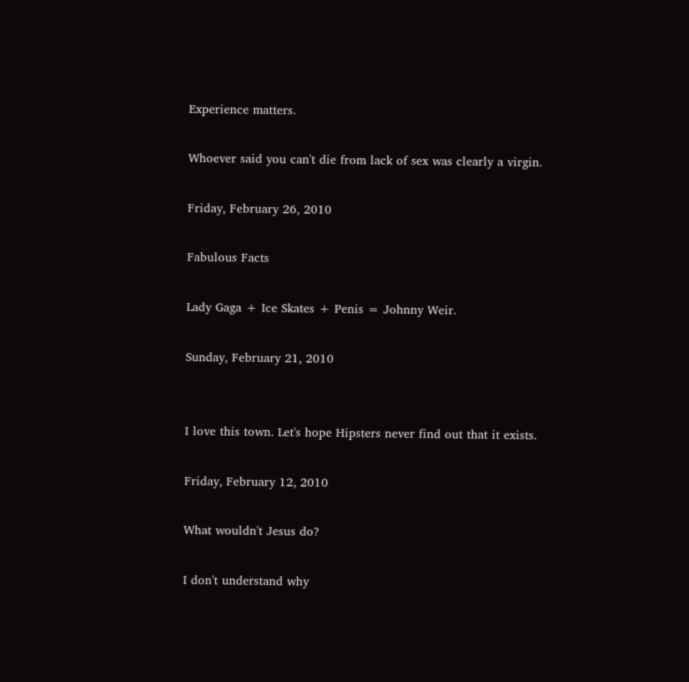Experience matters.

Whoever said you can't die from lack of sex was clearly a virgin.

Friday, February 26, 2010

Fabulous Facts

Lady Gaga + Ice Skates + Penis = Johnny Weir.

Sunday, February 21, 2010


I love this town. Let's hope Hipsters never find out that it exists.

Friday, February 12, 2010

What wouldn't Jesus do?

I don't understand why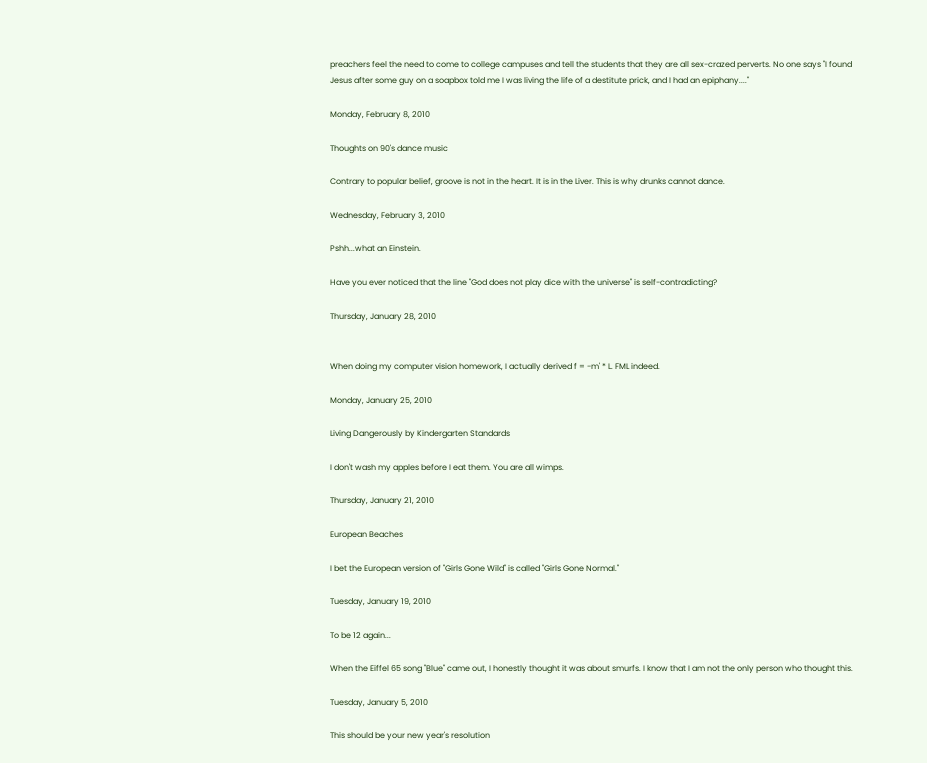preachers feel the need to come to college campuses and tell the students that they are all sex-crazed perverts. No one says "I found Jesus after some guy on a soapbox told me I was living the life of a destitute prick, and I had an epiphany...."

Monday, February 8, 2010

Thoughts on 90's dance music

Contrary to popular belief, groove is not in the heart. It is in the Liver. This is why drunks cannot dance.

Wednesday, February 3, 2010

Pshh...what an Einstein.

Have you ever noticed that the line "God does not play dice with the universe" is self-contradicting?

Thursday, January 28, 2010


When doing my computer vision homework, I actually derived f = -m' * L. FML indeed.

Monday, January 25, 2010

Living Dangerously by Kindergarten Standards

I don't wash my apples before I eat them. You are all wimps.

Thursday, January 21, 2010

European Beaches

I bet the European version of "Girls Gone Wild" is called "Girls Gone Normal."

Tuesday, January 19, 2010

To be 12 again...

When the Eiffel 65 song "Blue" came out, I honestly thought it was about smurfs. I know that I am not the only person who thought this.

Tuesday, January 5, 2010

This should be your new year's resolution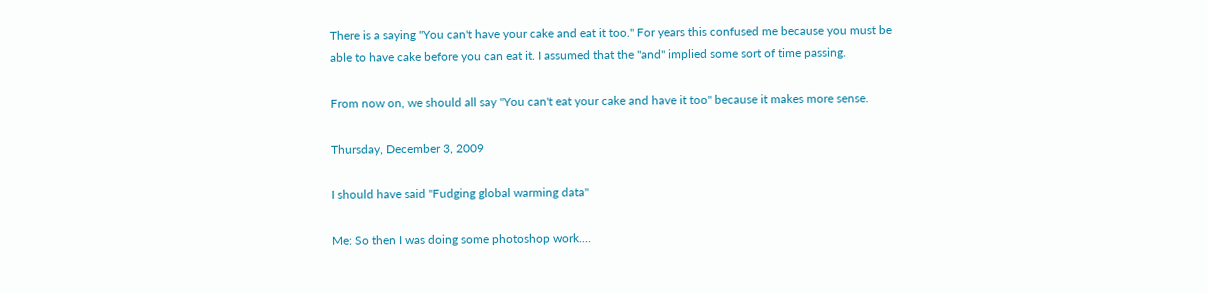There is a saying "You can't have your cake and eat it too." For years this confused me because you must be able to have cake before you can eat it. I assumed that the "and" implied some sort of time passing.

From now on, we should all say "You can't eat your cake and have it too" because it makes more sense.

Thursday, December 3, 2009

I should have said "Fudging global warming data"

Me: So then I was doing some photoshop work....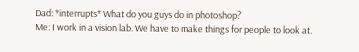Dad: *interrupts* What do you guys do in photoshop?
Me: I work in a vision lab. We have to make things for people to look at.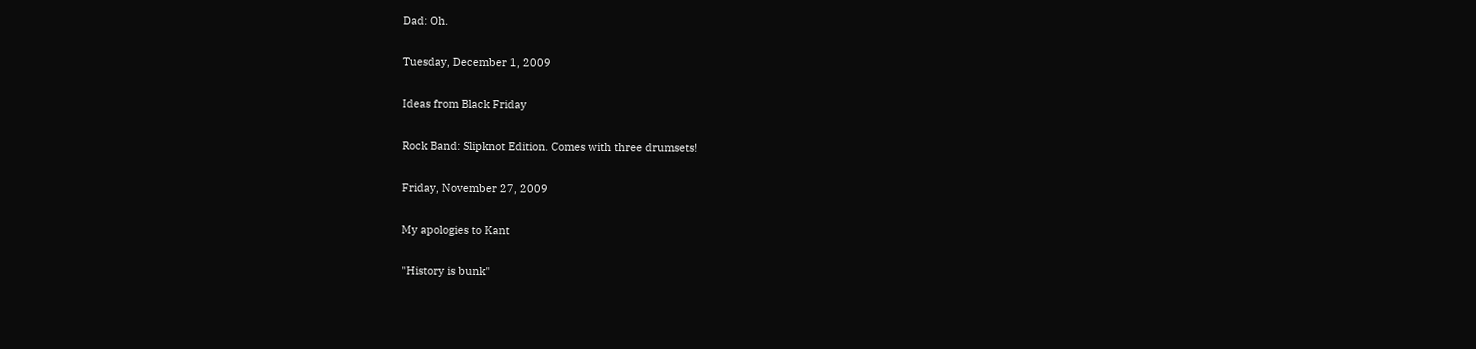Dad: Oh.

Tuesday, December 1, 2009

Ideas from Black Friday

Rock Band: Slipknot Edition. Comes with three drumsets!

Friday, November 27, 2009

My apologies to Kant

"History is bunk"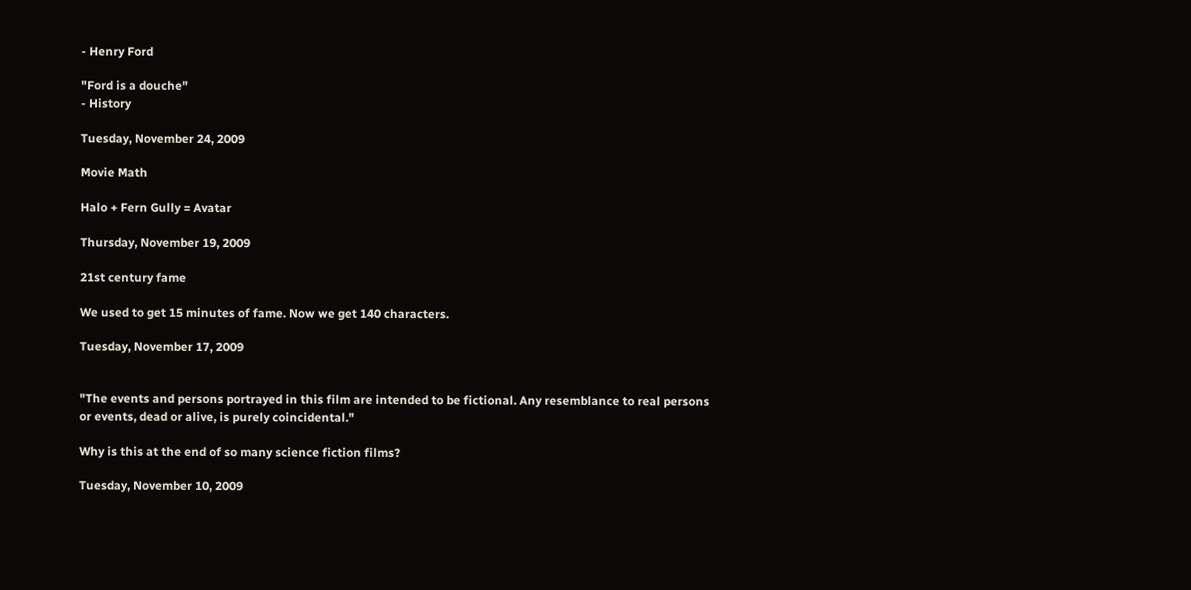- Henry Ford

"Ford is a douche"
- History

Tuesday, November 24, 2009

Movie Math

Halo + Fern Gully = Avatar

Thursday, November 19, 2009

21st century fame

We used to get 15 minutes of fame. Now we get 140 characters.

Tuesday, November 17, 2009


"The events and persons portrayed in this film are intended to be fictional. Any resemblance to real persons or events, dead or alive, is purely coincidental."

Why is this at the end of so many science fiction films?

Tuesday, November 10, 2009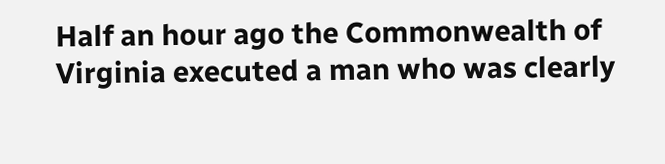Half an hour ago the Commonwealth of Virginia executed a man who was clearly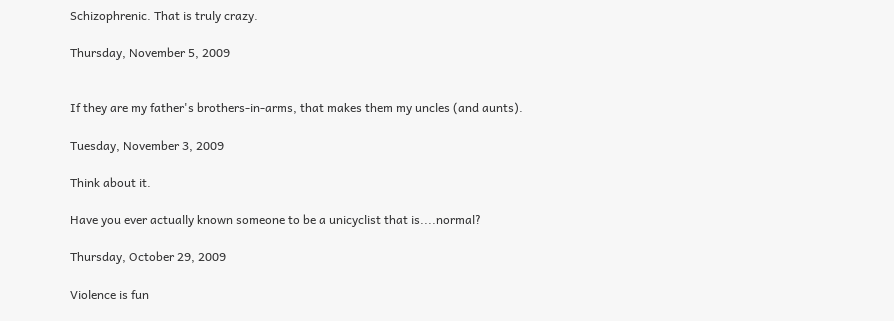Schizophrenic. That is truly crazy.

Thursday, November 5, 2009


If they are my father's brothers-in-arms, that makes them my uncles (and aunts).

Tuesday, November 3, 2009

Think about it.

Have you ever actually known someone to be a unicyclist that is....normal?

Thursday, October 29, 2009

Violence is fun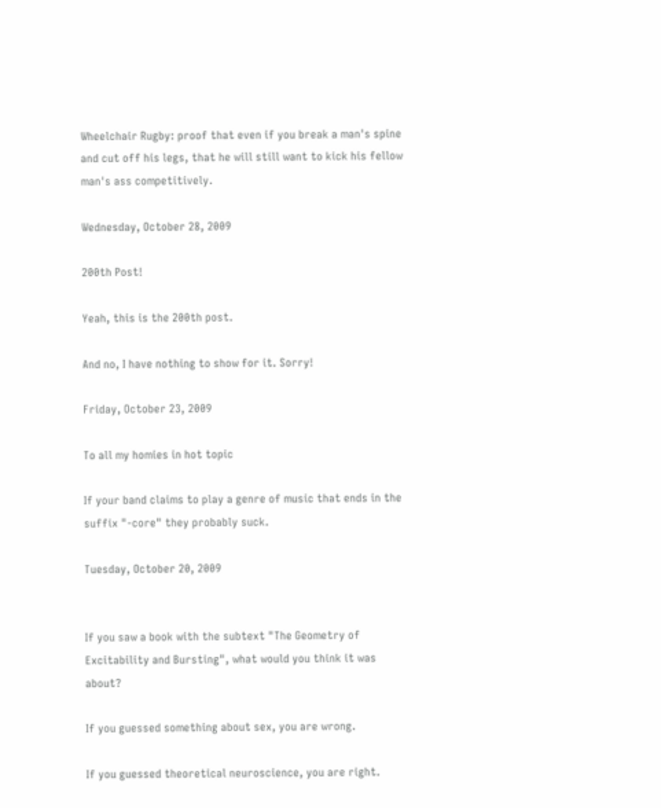Wheelchair Rugby: proof that even if you break a man's spine and cut off his legs, that he will still want to kick his fellow man's ass competitively.

Wednesday, October 28, 2009

200th Post!

Yeah, this is the 200th post.

And no, I have nothing to show for it. Sorry!

Friday, October 23, 2009

To all my homies in hot topic

If your band claims to play a genre of music that ends in the suffix "-core" they probably suck.

Tuesday, October 20, 2009


If you saw a book with the subtext "The Geometry of Excitability and Bursting", what would you think it was about?

If you guessed something about sex, you are wrong.

If you guessed theoretical neuroscience, you are right.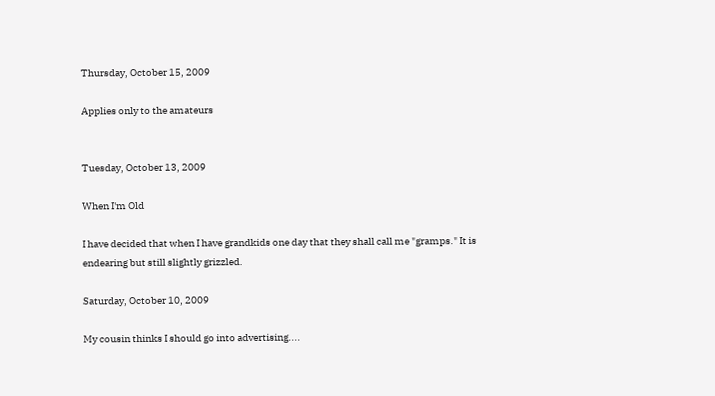Thursday, October 15, 2009

Applies only to the amateurs


Tuesday, October 13, 2009

When I'm Old

I have decided that when I have grandkids one day that they shall call me "gramps." It is endearing but still slightly grizzled.

Saturday, October 10, 2009

My cousin thinks I should go into advertising....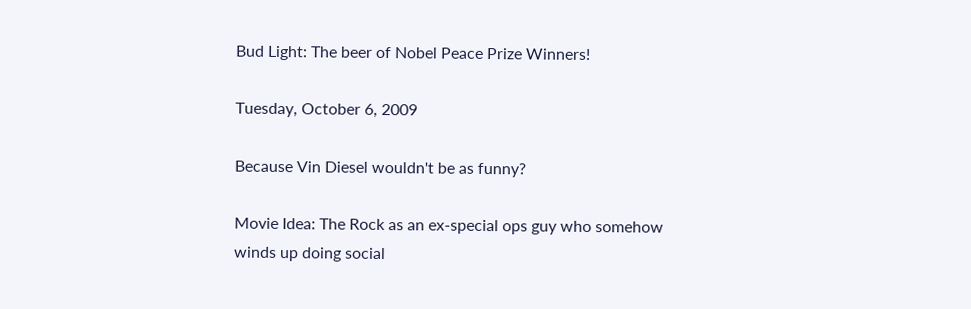Bud Light: The beer of Nobel Peace Prize Winners!

Tuesday, October 6, 2009

Because Vin Diesel wouldn't be as funny?

Movie Idea: The Rock as an ex-special ops guy who somehow winds up doing social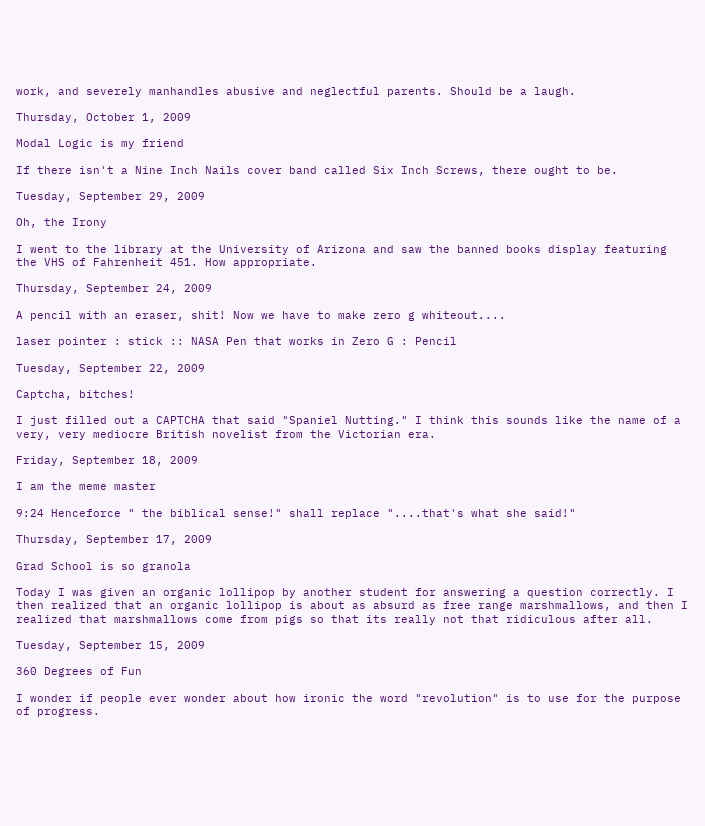work, and severely manhandles abusive and neglectful parents. Should be a laugh.

Thursday, October 1, 2009

Modal Logic is my friend

If there isn't a Nine Inch Nails cover band called Six Inch Screws, there ought to be.

Tuesday, September 29, 2009

Oh, the Irony

I went to the library at the University of Arizona and saw the banned books display featuring the VHS of Fahrenheit 451. How appropriate.

Thursday, September 24, 2009

A pencil with an eraser, shit! Now we have to make zero g whiteout....

laser pointer : stick :: NASA Pen that works in Zero G : Pencil

Tuesday, September 22, 2009

Captcha, bitches!

I just filled out a CAPTCHA that said "Spaniel Nutting." I think this sounds like the name of a very, very mediocre British novelist from the Victorian era.

Friday, September 18, 2009

I am the meme master

9:24 Henceforce " the biblical sense!" shall replace "....that's what she said!"

Thursday, September 17, 2009

Grad School is so granola

Today I was given an organic lollipop by another student for answering a question correctly. I then realized that an organic lollipop is about as absurd as free range marshmallows, and then I realized that marshmallows come from pigs so that its really not that ridiculous after all.

Tuesday, September 15, 2009

360 Degrees of Fun

I wonder if people ever wonder about how ironic the word "revolution" is to use for the purpose of progress.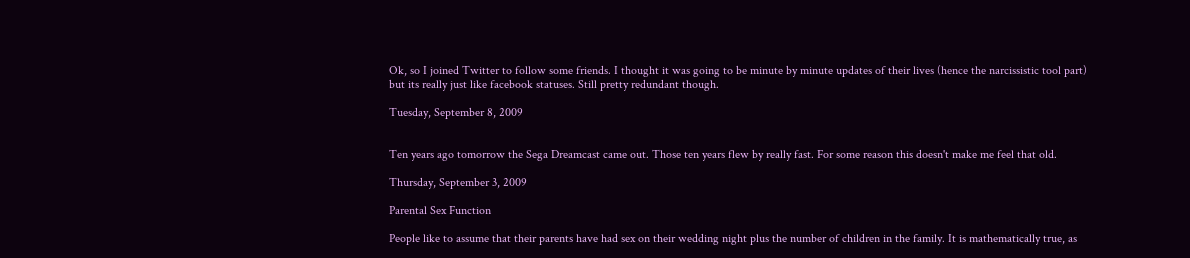Ok, so I joined Twitter to follow some friends. I thought it was going to be minute by minute updates of their lives (hence the narcissistic tool part) but its really just like facebook statuses. Still pretty redundant though.

Tuesday, September 8, 2009


Ten years ago tomorrow the Sega Dreamcast came out. Those ten years flew by really fast. For some reason this doesn't make me feel that old.

Thursday, September 3, 2009

Parental Sex Function

People like to assume that their parents have had sex on their wedding night plus the number of children in the family. It is mathematically true, as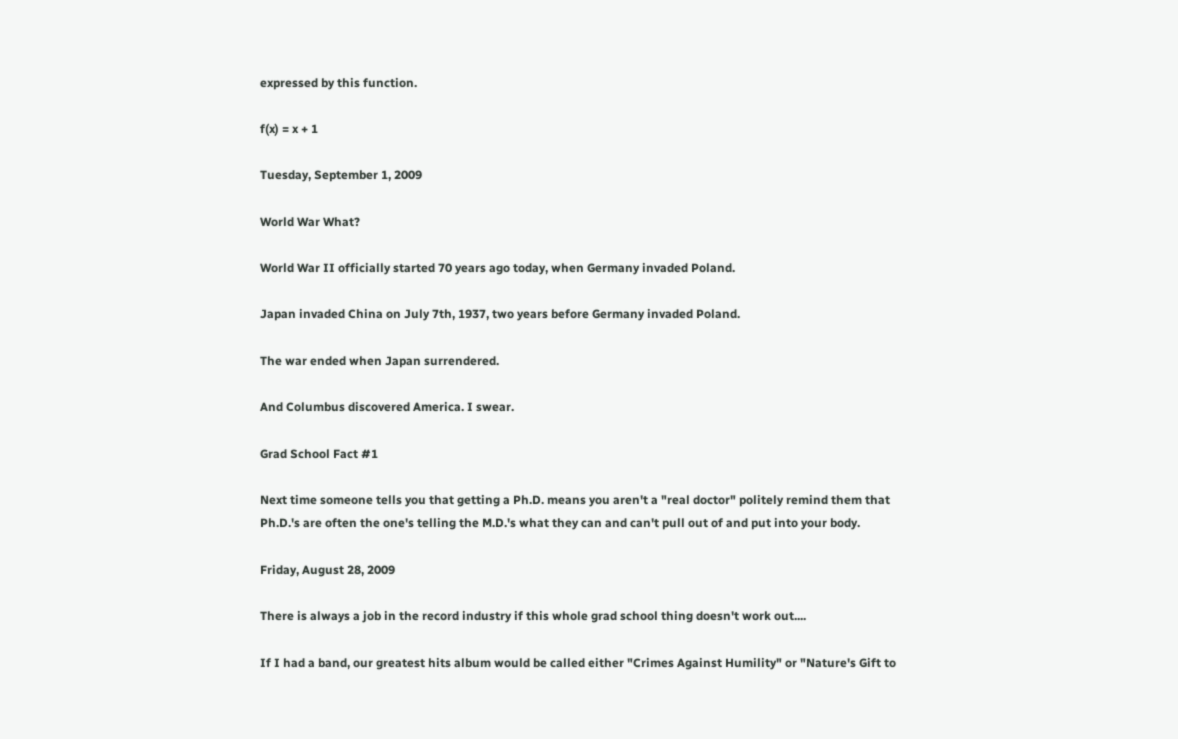expressed by this function.

f(x) = x + 1

Tuesday, September 1, 2009

World War What?

World War II officially started 70 years ago today, when Germany invaded Poland.

Japan invaded China on July 7th, 1937, two years before Germany invaded Poland.

The war ended when Japan surrendered.

And Columbus discovered America. I swear.

Grad School Fact #1

Next time someone tells you that getting a Ph.D. means you aren't a "real doctor" politely remind them that Ph.D.'s are often the one's telling the M.D.'s what they can and can't pull out of and put into your body.

Friday, August 28, 2009

There is always a job in the record industry if this whole grad school thing doesn't work out....

If I had a band, our greatest hits album would be called either "Crimes Against Humility" or "Nature's Gift to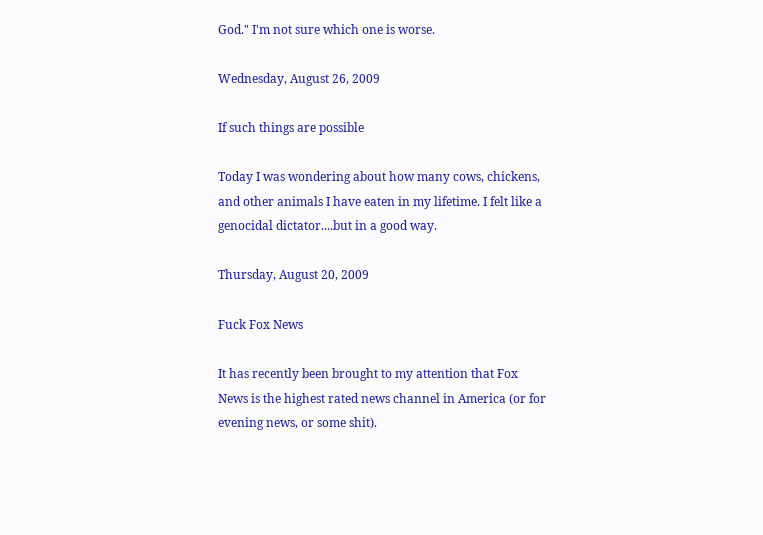God." I'm not sure which one is worse.

Wednesday, August 26, 2009

If such things are possible

Today I was wondering about how many cows, chickens, and other animals I have eaten in my lifetime. I felt like a genocidal dictator....but in a good way.

Thursday, August 20, 2009

Fuck Fox News

It has recently been brought to my attention that Fox News is the highest rated news channel in America (or for evening news, or some shit).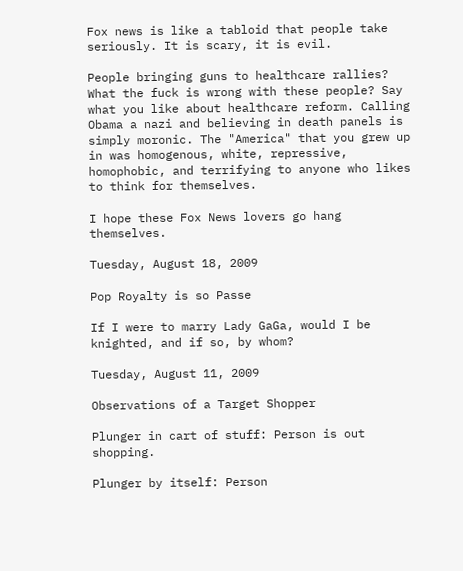Fox news is like a tabloid that people take seriously. It is scary, it is evil.

People bringing guns to healthcare rallies? What the fuck is wrong with these people? Say what you like about healthcare reform. Calling Obama a nazi and believing in death panels is simply moronic. The "America" that you grew up in was homogenous, white, repressive, homophobic, and terrifying to anyone who likes to think for themselves.

I hope these Fox News lovers go hang themselves.

Tuesday, August 18, 2009

Pop Royalty is so Passe

If I were to marry Lady GaGa, would I be knighted, and if so, by whom?

Tuesday, August 11, 2009

Observations of a Target Shopper

Plunger in cart of stuff: Person is out shopping.

Plunger by itself: Person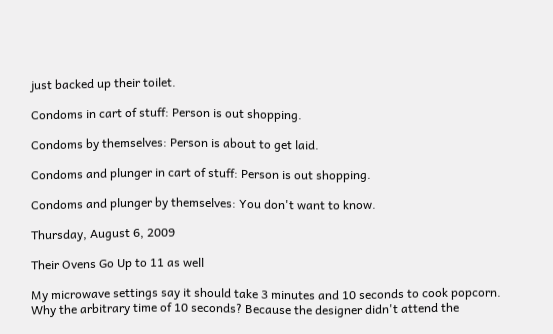just backed up their toilet.

Condoms in cart of stuff: Person is out shopping.

Condoms by themselves: Person is about to get laid.

Condoms and plunger in cart of stuff: Person is out shopping.

Condoms and plunger by themselves: You don't want to know.

Thursday, August 6, 2009

Their Ovens Go Up to 11 as well

My microwave settings say it should take 3 minutes and 10 seconds to cook popcorn. Why the arbitrary time of 10 seconds? Because the designer didn't attend the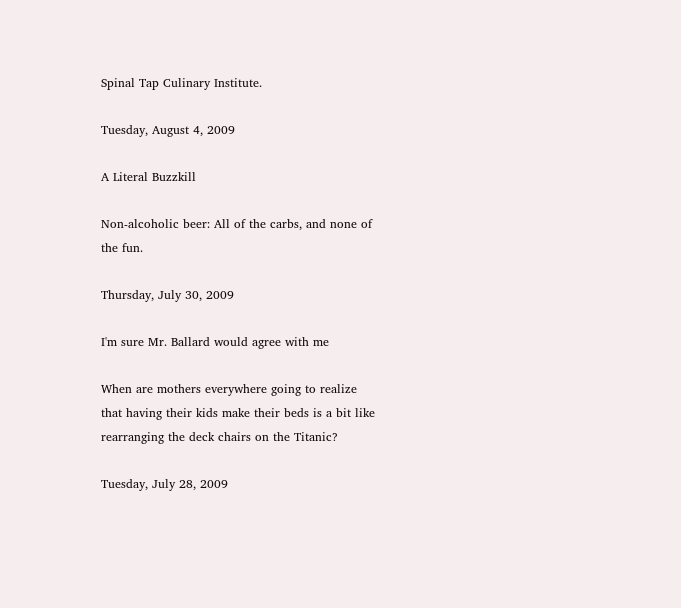Spinal Tap Culinary Institute.

Tuesday, August 4, 2009

A Literal Buzzkill

Non-alcoholic beer: All of the carbs, and none of the fun.

Thursday, July 30, 2009

I'm sure Mr. Ballard would agree with me

When are mothers everywhere going to realize that having their kids make their beds is a bit like rearranging the deck chairs on the Titanic?

Tuesday, July 28, 2009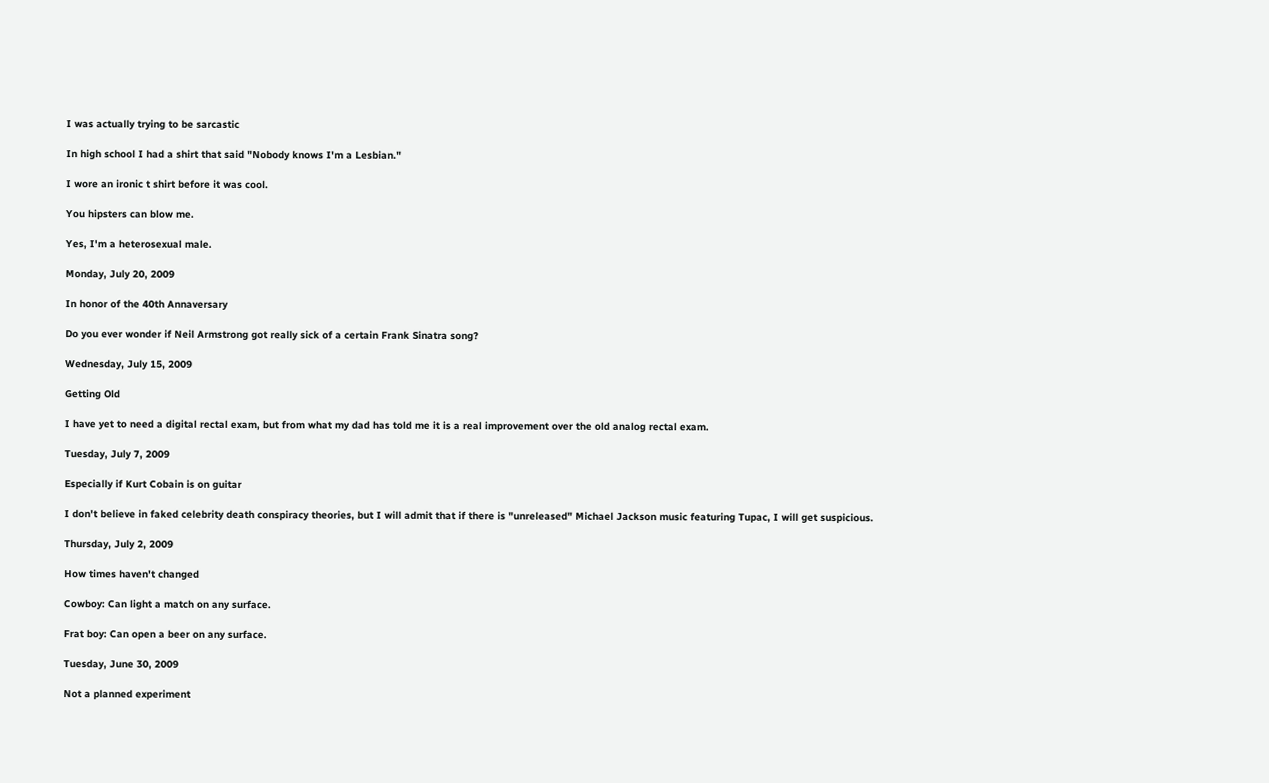I was actually trying to be sarcastic

In high school I had a shirt that said "Nobody knows I'm a Lesbian."

I wore an ironic t shirt before it was cool.

You hipsters can blow me.

Yes, I'm a heterosexual male.

Monday, July 20, 2009

In honor of the 40th Annaversary

Do you ever wonder if Neil Armstrong got really sick of a certain Frank Sinatra song?

Wednesday, July 15, 2009

Getting Old

I have yet to need a digital rectal exam, but from what my dad has told me it is a real improvement over the old analog rectal exam.

Tuesday, July 7, 2009

Especially if Kurt Cobain is on guitar

I don't believe in faked celebrity death conspiracy theories, but I will admit that if there is "unreleased" Michael Jackson music featuring Tupac, I will get suspicious.

Thursday, July 2, 2009

How times haven't changed

Cowboy: Can light a match on any surface.

Frat boy: Can open a beer on any surface.

Tuesday, June 30, 2009

Not a planned experiment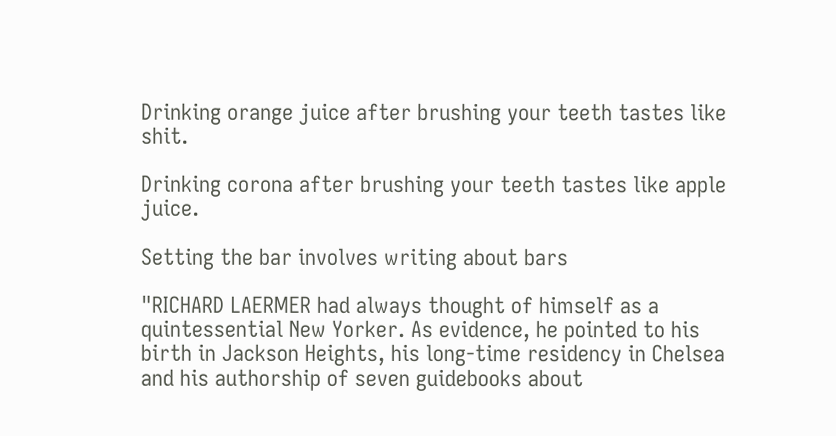Drinking orange juice after brushing your teeth tastes like shit.

Drinking corona after brushing your teeth tastes like apple juice.

Setting the bar involves writing about bars

"RICHARD LAERMER had always thought of himself as a quintessential New Yorker. As evidence, he pointed to his birth in Jackson Heights, his long-time residency in Chelsea and his authorship of seven guidebooks about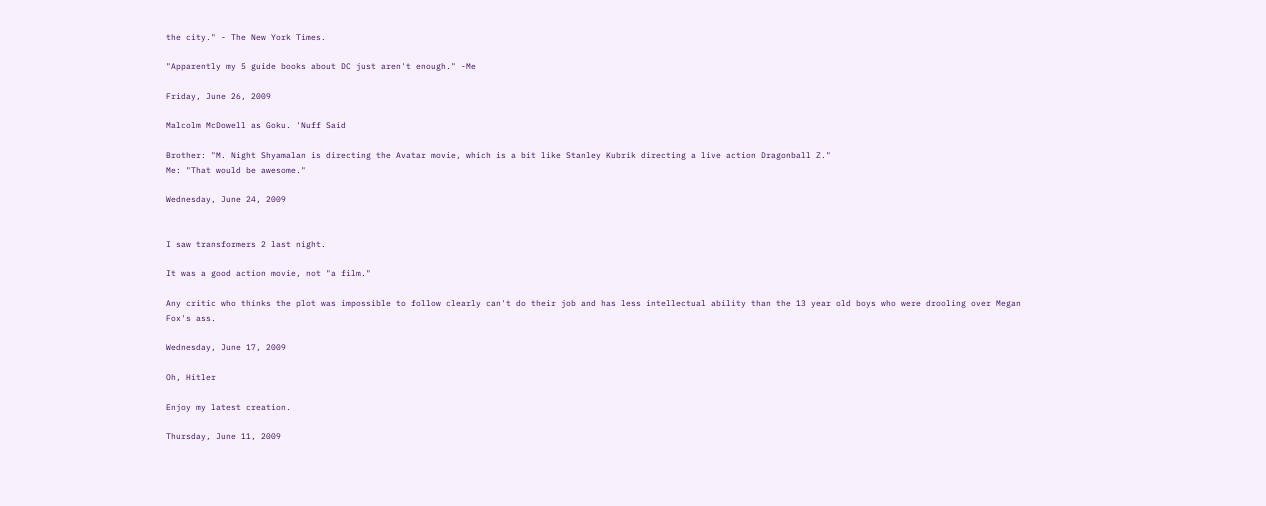the city." - The New York Times.

"Apparently my 5 guide books about DC just aren't enough." -Me

Friday, June 26, 2009

Malcolm McDowell as Goku. 'Nuff Said

Brother: "M. Night Shyamalan is directing the Avatar movie, which is a bit like Stanley Kubrik directing a live action Dragonball Z."
Me: "That would be awesome."

Wednesday, June 24, 2009


I saw transformers 2 last night.

It was a good action movie, not "a film."

Any critic who thinks the plot was impossible to follow clearly can't do their job and has less intellectual ability than the 13 year old boys who were drooling over Megan Fox's ass.

Wednesday, June 17, 2009

Oh, Hitler

Enjoy my latest creation.

Thursday, June 11, 2009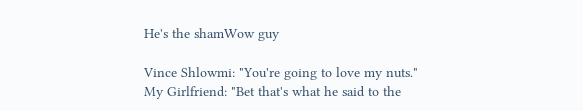He's the shamWow guy

Vince Shlowmi: "You're going to love my nuts."
My Girlfriend: "Bet that's what he said to the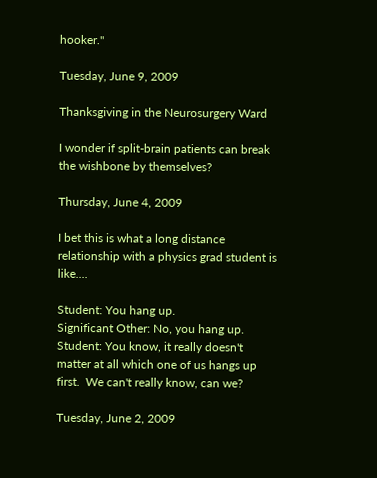hooker."

Tuesday, June 9, 2009

Thanksgiving in the Neurosurgery Ward

I wonder if split-brain patients can break the wishbone by themselves?

Thursday, June 4, 2009

I bet this is what a long distance relationship with a physics grad student is like....

Student: You hang up.
Significant Other: No, you hang up.
Student: You know, it really doesn't matter at all which one of us hangs up first.  We can't really know, can we?

Tuesday, June 2, 2009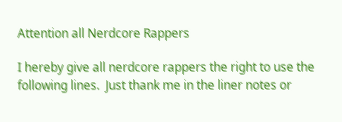Attention all Nerdcore Rappers

I hereby give all nerdcore rappers the right to use the following lines.  Just thank me in the liner notes or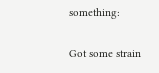something:

Got some strain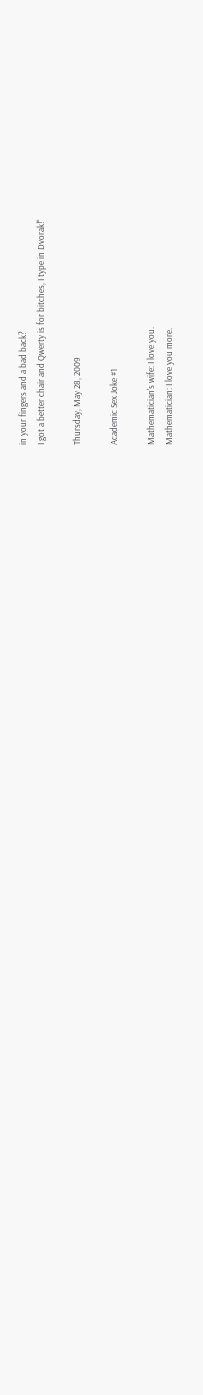in your fingers and a bad back?
I got a better chair and Qwerty is for bitches, I type in Dvorak!"

Thursday, May 28, 2009

Academic Sex Joke #1

Mathematician's wife: I love you.
Mathematician: I love you more.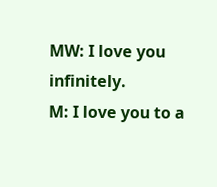MW: I love you infinitely.
M: I love you to a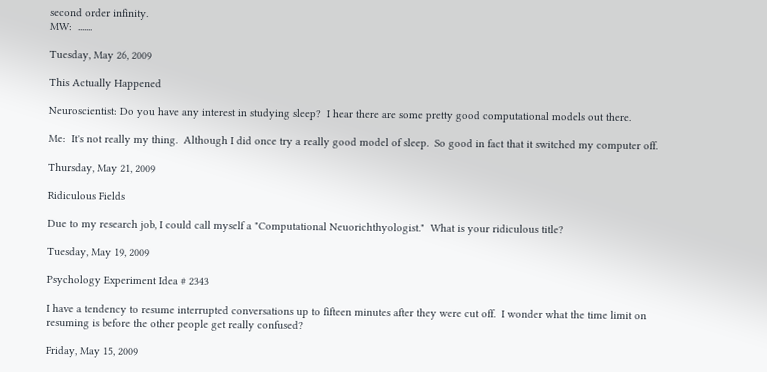second order infinity.
MW:  .......

Tuesday, May 26, 2009

This Actually Happened

Neuroscientist: Do you have any interest in studying sleep?  I hear there are some pretty good computational models out there.

Me:  It's not really my thing.  Although I did once try a really good model of sleep.  So good in fact that it switched my computer off.

Thursday, May 21, 2009

Ridiculous Fields

Due to my research job, I could call myself a "Computational Neuorichthyologist."  What is your ridiculous title?

Tuesday, May 19, 2009

Psychology Experiment Idea # 2343

I have a tendency to resume interrupted conversations up to fifteen minutes after they were cut off.  I wonder what the time limit on resuming is before the other people get really confused?

Friday, May 15, 2009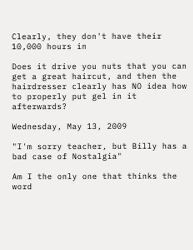Clearly, they don't have their 10,000 hours in

Does it drive you nuts that you can get a great haircut, and then the hairdresser clearly has NO idea how to properly put gel in it afterwards?

Wednesday, May 13, 2009

"I'm sorry teacher, but Billy has a bad case of Nostalgia"

Am I the only one that thinks the word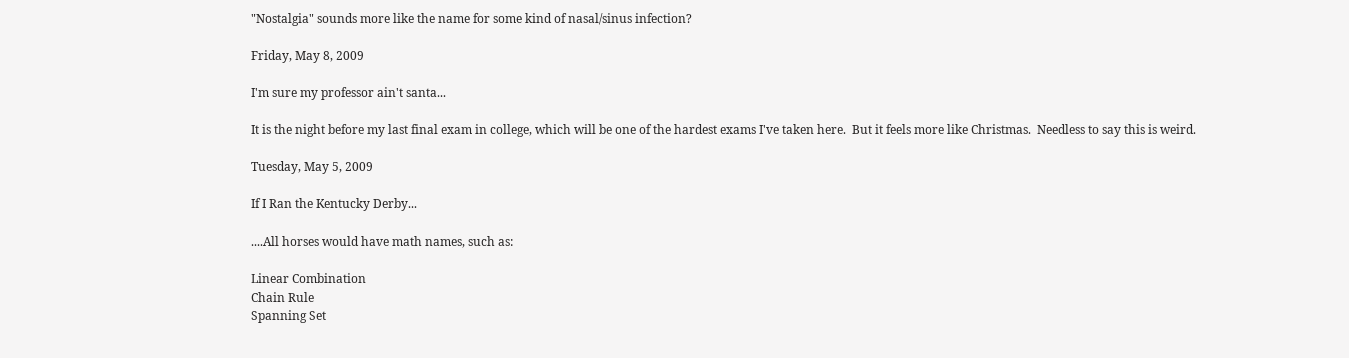"Nostalgia" sounds more like the name for some kind of nasal/sinus infection?

Friday, May 8, 2009

I'm sure my professor ain't santa...

It is the night before my last final exam in college, which will be one of the hardest exams I've taken here.  But it feels more like Christmas.  Needless to say this is weird.

Tuesday, May 5, 2009

If I Ran the Kentucky Derby...

....All horses would have math names, such as:

Linear Combination
Chain Rule
Spanning Set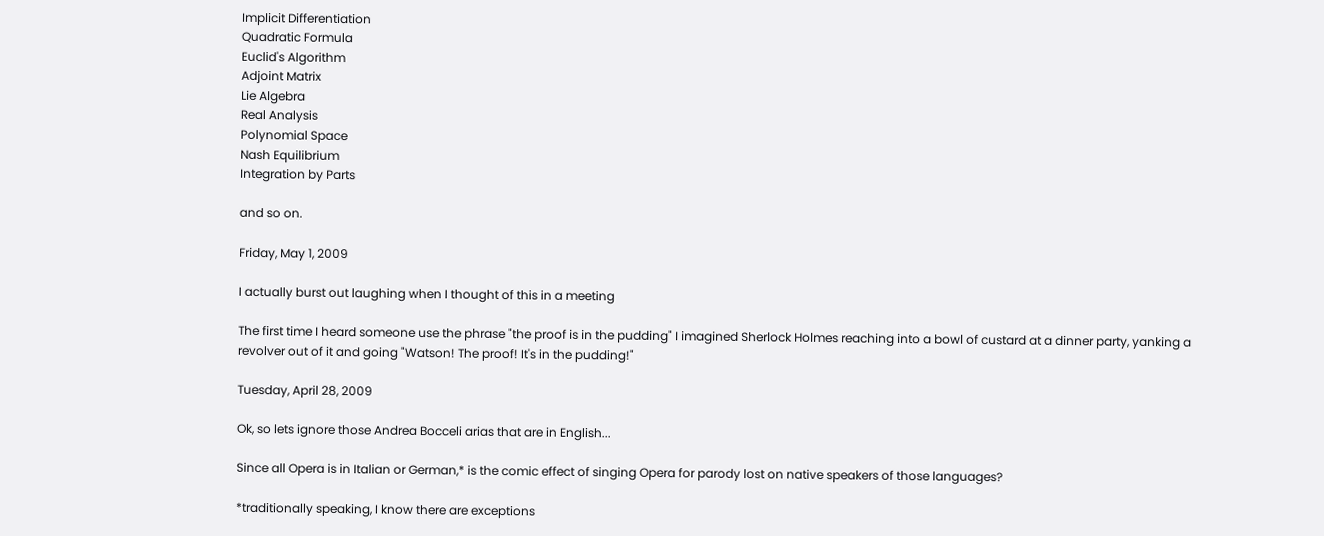Implicit Differentiation
Quadratic Formula
Euclid's Algorithm
Adjoint Matrix
Lie Algebra
Real Analysis
Polynomial Space
Nash Equilibrium
Integration by Parts

and so on.

Friday, May 1, 2009

I actually burst out laughing when I thought of this in a meeting

The first time I heard someone use the phrase "the proof is in the pudding" I imagined Sherlock Holmes reaching into a bowl of custard at a dinner party, yanking a revolver out of it and going "Watson! The proof! It's in the pudding!"

Tuesday, April 28, 2009

Ok, so lets ignore those Andrea Bocceli arias that are in English...

Since all Opera is in Italian or German,* is the comic effect of singing Opera for parody lost on native speakers of those languages?

*traditionally speaking, I know there are exceptions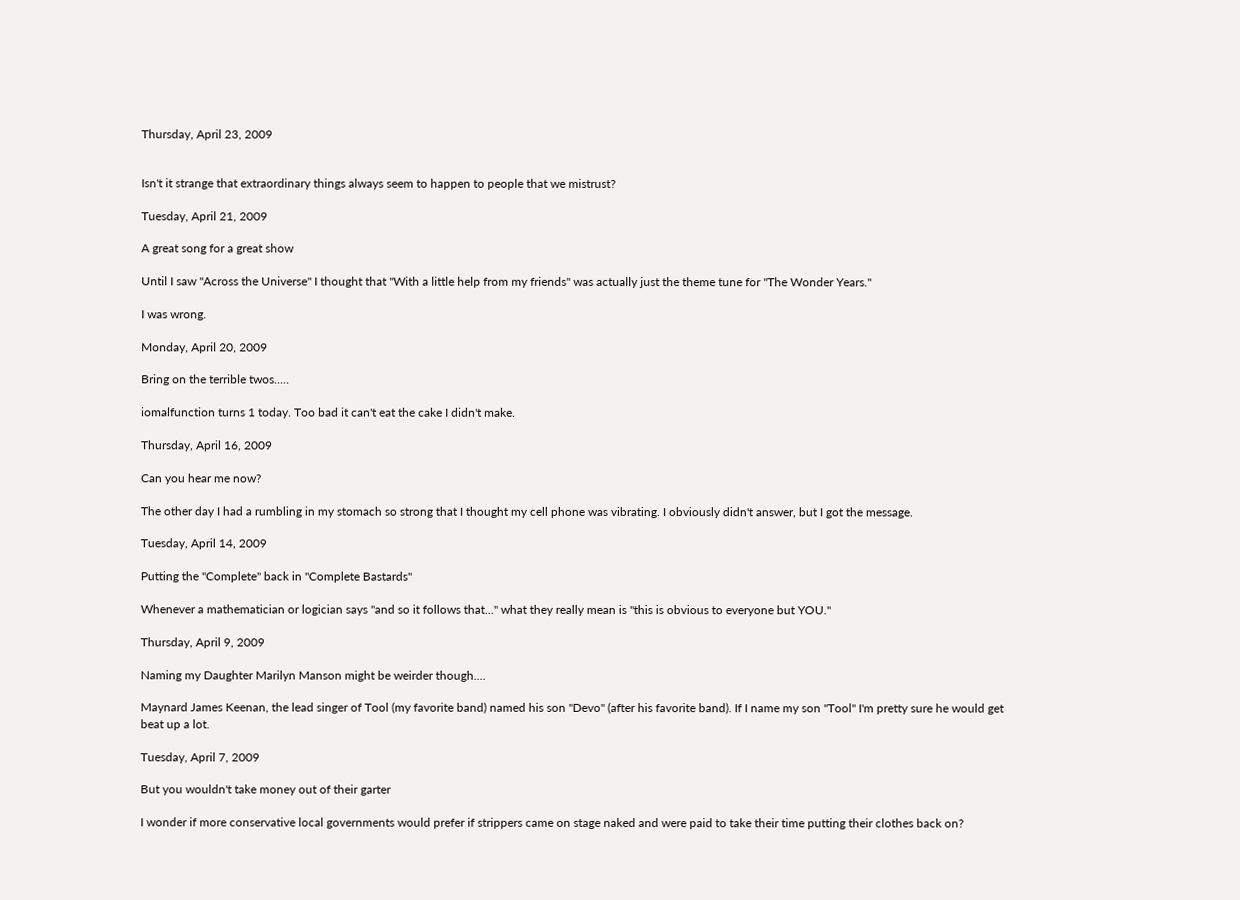Thursday, April 23, 2009


Isn't it strange that extraordinary things always seem to happen to people that we mistrust?

Tuesday, April 21, 2009

A great song for a great show

Until I saw "Across the Universe" I thought that "With a little help from my friends" was actually just the theme tune for "The Wonder Years."

I was wrong.

Monday, April 20, 2009

Bring on the terrible twos.....

iomalfunction turns 1 today. Too bad it can't eat the cake I didn't make.

Thursday, April 16, 2009

Can you hear me now?

The other day I had a rumbling in my stomach so strong that I thought my cell phone was vibrating. I obviously didn't answer, but I got the message.

Tuesday, April 14, 2009

Putting the "Complete" back in "Complete Bastards"

Whenever a mathematician or logician says "and so it follows that..." what they really mean is "this is obvious to everyone but YOU."

Thursday, April 9, 2009

Naming my Daughter Marilyn Manson might be weirder though....

Maynard James Keenan, the lead singer of Tool (my favorite band) named his son "Devo" (after his favorite band). If I name my son "Tool" I'm pretty sure he would get beat up a lot.

Tuesday, April 7, 2009

But you wouldn't take money out of their garter

I wonder if more conservative local governments would prefer if strippers came on stage naked and were paid to take their time putting their clothes back on?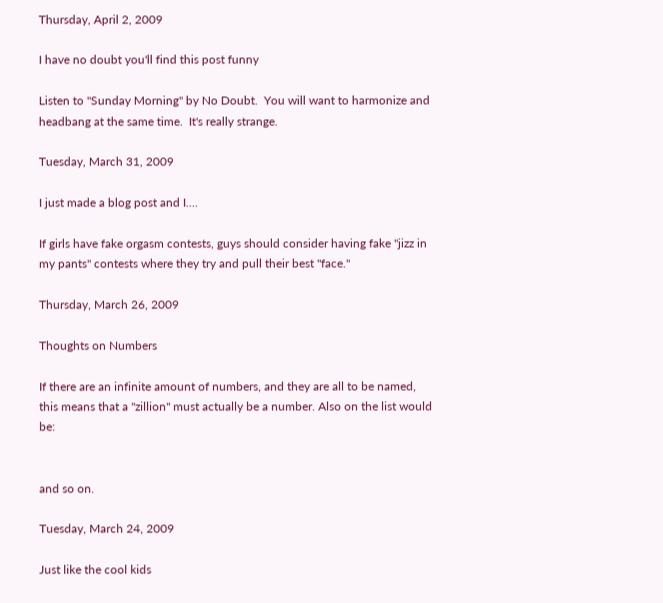Thursday, April 2, 2009

I have no doubt you'll find this post funny

Listen to "Sunday Morning" by No Doubt.  You will want to harmonize and headbang at the same time.  It's really strange.

Tuesday, March 31, 2009

I just made a blog post and I....

If girls have fake orgasm contests, guys should consider having fake "jizz in my pants" contests where they try and pull their best "face."

Thursday, March 26, 2009

Thoughts on Numbers

If there are an infinite amount of numbers, and they are all to be named, this means that a "zillion" must actually be a number. Also on the list would be:


and so on.

Tuesday, March 24, 2009

Just like the cool kids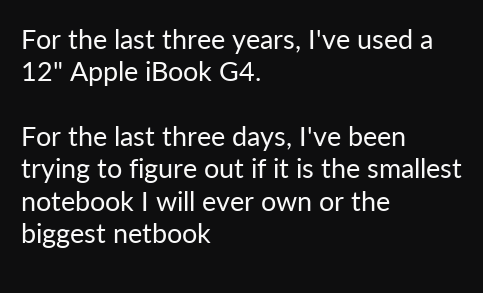For the last three years, I've used a 12" Apple iBook G4.

For the last three days, I've been trying to figure out if it is the smallest notebook I will ever own or the biggest netbook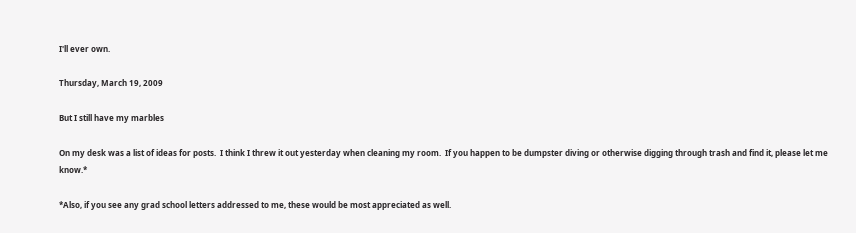I'll ever own.

Thursday, March 19, 2009

But I still have my marbles

On my desk was a list of ideas for posts.  I think I threw it out yesterday when cleaning my room.  If you happen to be dumpster diving or otherwise digging through trash and find it, please let me know.*

*Also, if you see any grad school letters addressed to me, these would be most appreciated as well.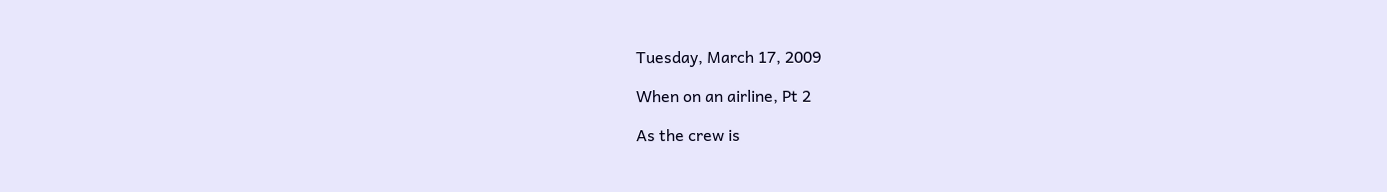Tuesday, March 17, 2009

When on an airline, Pt 2

As the crew is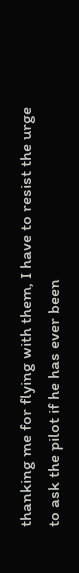thanking me for flying with them, I have to resist the urge to ask the pilot if he has ever been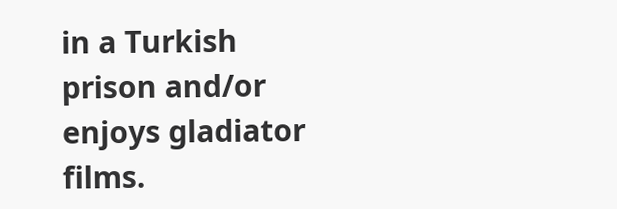in a Turkish prison and/or enjoys gladiator films.